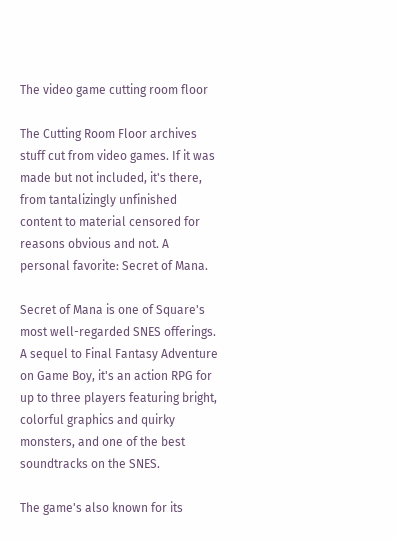The video game cutting room floor

The Cutting Room Floor archives stuff cut from video games. If it was made but not included, it's there, from tantalizingly unfinished content to material censored for reasons obvious and not. A personal favorite: Secret of Mana.

Secret of Mana is one of Square's most well-regarded SNES offerings. A sequel to Final Fantasy Adventure on Game Boy, it's an action RPG for up to three players featuring bright, colorful graphics and quirky monsters, and one of the best soundtracks on the SNES.

The game's also known for its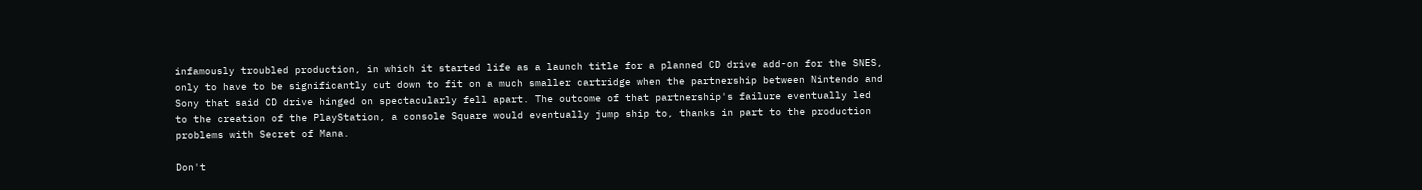infamously troubled production, in which it started life as a launch title for a planned CD drive add-on for the SNES, only to have to be significantly cut down to fit on a much smaller cartridge when the partnership between Nintendo and Sony that said CD drive hinged on spectacularly fell apart. The outcome of that partnership's failure eventually led to the creation of the PlayStation, a console Square would eventually jump ship to, thanks in part to the production problems with Secret of Mana.

Don't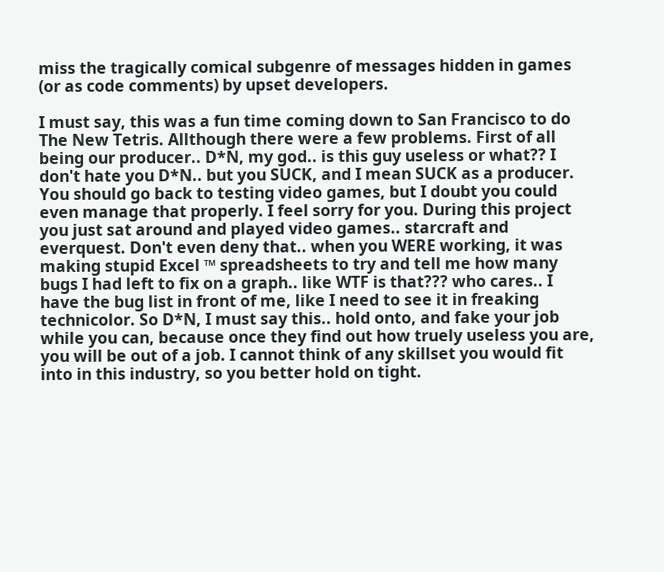miss the tragically comical subgenre of messages hidden in games (or as code comments) by upset developers.

I must say, this was a fun time coming down to San Francisco to do The New Tetris. Allthough there were a few problems. First of all being our producer.. D*N, my god.. is this guy useless or what?? I don't hate you D*N.. but you SUCK, and I mean SUCK as a producer. You should go back to testing video games, but I doubt you could even manage that properly. I feel sorry for you. During this project you just sat around and played video games.. starcraft and everquest. Don't even deny that.. when you WERE working, it was making stupid Excel ™ spreadsheets to try and tell me how many bugs I had left to fix on a graph.. like WTF is that??? who cares.. I have the bug list in front of me, like I need to see it in freaking technicolor. So D*N, I must say this.. hold onto, and fake your job while you can, because once they find out how truely useless you are, you will be out of a job. I cannot think of any skillset you would fit into in this industry, so you better hold on tight.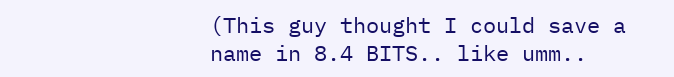(This guy thought I could save a name in 8.4 BITS.. like umm..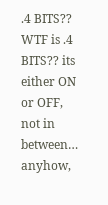.4 BITS?? WTF is .4 BITS?? its either ON or OFF, not in between… anyhow,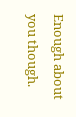Enough about you though.